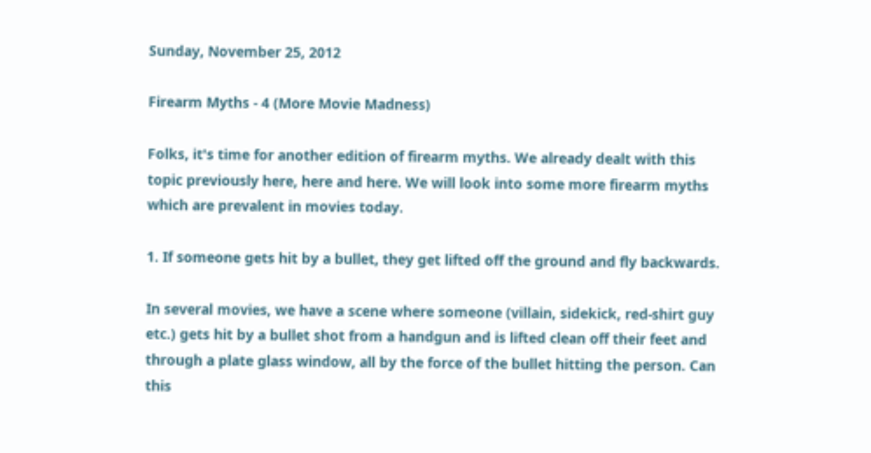Sunday, November 25, 2012

Firearm Myths - 4 (More Movie Madness)

Folks, it's time for another edition of firearm myths. We already dealt with this topic previously here, here and here. We will look into some more firearm myths which are prevalent in movies today.

1. If someone gets hit by a bullet, they get lifted off the ground and fly backwards.

In several movies, we have a scene where someone (villain, sidekick, red-shirt guy etc.) gets hit by a bullet shot from a handgun and is lifted clean off their feet and through a plate glass window, all by the force of the bullet hitting the person. Can this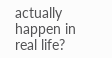actually happen in real life?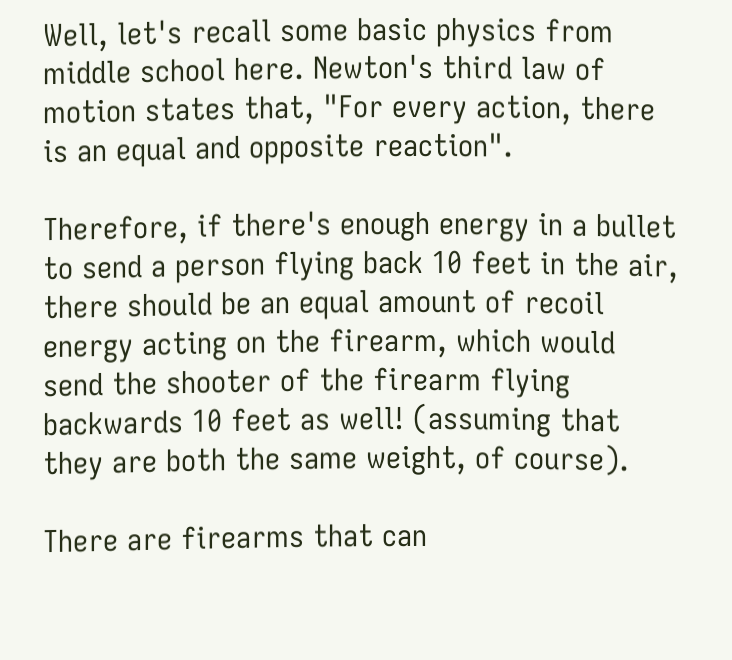Well, let's recall some basic physics from middle school here. Newton's third law of motion states that, "For every action, there is an equal and opposite reaction".

Therefore, if there's enough energy in a bullet to send a person flying back 10 feet in the air, there should be an equal amount of recoil energy acting on the firearm, which would send the shooter of the firearm flying backwards 10 feet as well! (assuming that they are both the same weight, of course).

There are firearms that can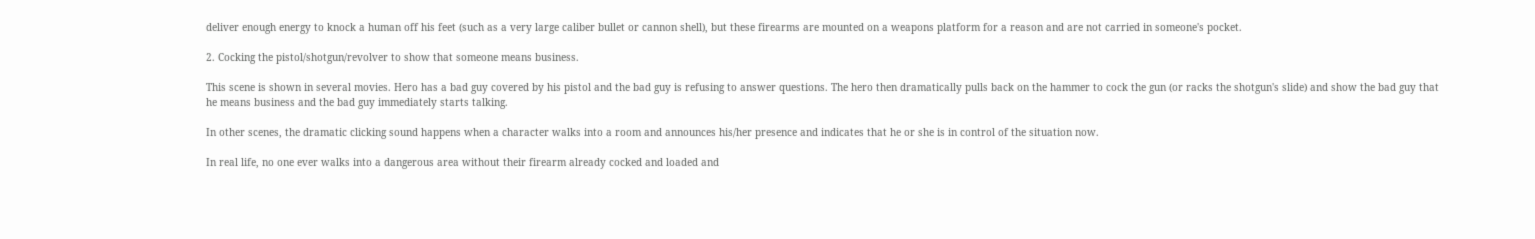deliver enough energy to knock a human off his feet (such as a very large caliber bullet or cannon shell), but these firearms are mounted on a weapons platform for a reason and are not carried in someone's pocket.

2. Cocking the pistol/shotgun/revolver to show that someone means business.

This scene is shown in several movies. Hero has a bad guy covered by his pistol and the bad guy is refusing to answer questions. The hero then dramatically pulls back on the hammer to cock the gun (or racks the shotgun's slide) and show the bad guy that he means business and the bad guy immediately starts talking.

In other scenes, the dramatic clicking sound happens when a character walks into a room and announces his/her presence and indicates that he or she is in control of the situation now.

In real life, no one ever walks into a dangerous area without their firearm already cocked and loaded and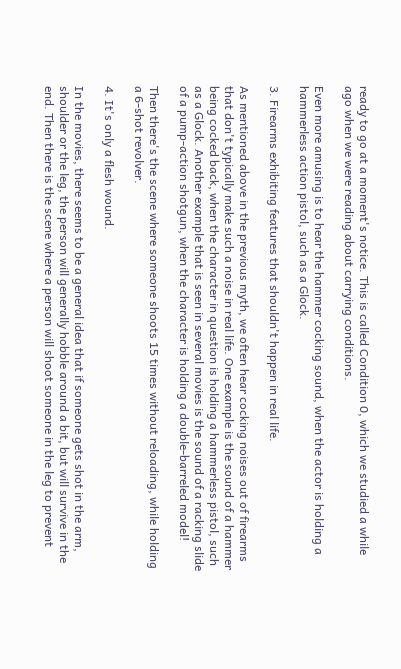ready to go at a moment's notice. This is called Condition 0, which we studied a while ago when we were reading about carrying conditions.

Even more amusing is to hear the hammer cocking sound, when the actor is holding a hammerless action pistol, such as a Glock.

3. Firearms exhibiting features that shouldn't happen in real life.

As mentioned above in the previous myth, we often hear cocking noises out of firearms that don't typically make such a noise in real life. One example is the sound of a hammer being cocked back, when the character in question is holding a hammerless pistol, such as a Glock. Another example that is seen in several movies is the sound of a racking slide of a pump-action shotgun, when the character is holding a double-barreled model!

Then there's the scene where someone shoots 15 times without reloading, while holding a 6-shot revolver.

4. It's only a flesh wound.

In the movies, there seems to be a general idea that if someone gets shot in the arm, shoulder or the leg, the person will generally hobble around a bit, but will survive in the end. Then there is the scene where a person will shoot someone in the leg to prevent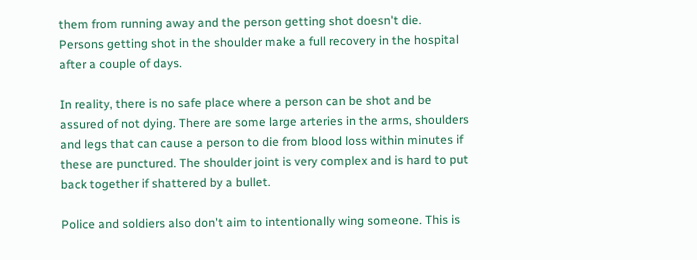them from running away and the person getting shot doesn't die. Persons getting shot in the shoulder make a full recovery in the hospital after a couple of days.

In reality, there is no safe place where a person can be shot and be assured of not dying. There are some large arteries in the arms, shoulders and legs that can cause a person to die from blood loss within minutes if these are punctured. The shoulder joint is very complex and is hard to put back together if shattered by a bullet.

Police and soldiers also don't aim to intentionally wing someone. This is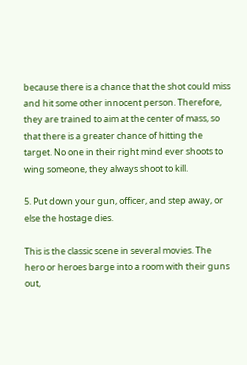because there is a chance that the shot could miss and hit some other innocent person. Therefore, they are trained to aim at the center of mass, so that there is a greater chance of hitting the target. No one in their right mind ever shoots to wing someone, they always shoot to kill.

5. Put down your gun, officer, and step away, or else the hostage dies.

This is the classic scene in several movies. The hero or heroes barge into a room with their guns out,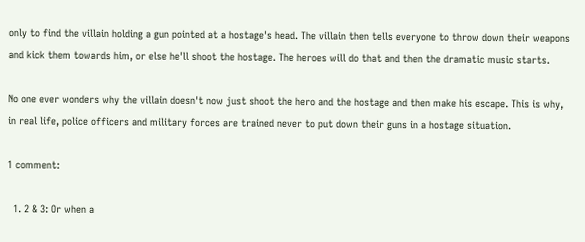only to find the villain holding a gun pointed at a hostage's head. The villain then tells everyone to throw down their weapons and kick them towards him, or else he'll shoot the hostage. The heroes will do that and then the dramatic music starts.

No one ever wonders why the villain doesn't now just shoot the hero and the hostage and then make his escape. This is why, in real life, police officers and military forces are trained never to put down their guns in a hostage situation.

1 comment:

  1. 2 & 3: Or when a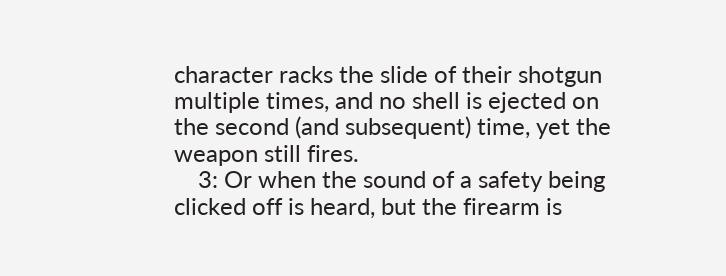character racks the slide of their shotgun multiple times, and no shell is ejected on the second (and subsequent) time, yet the weapon still fires.
    3: Or when the sound of a safety being clicked off is heard, but the firearm is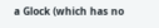a Glock (which has no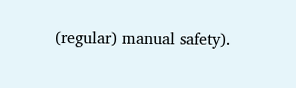(regular) manual safety).